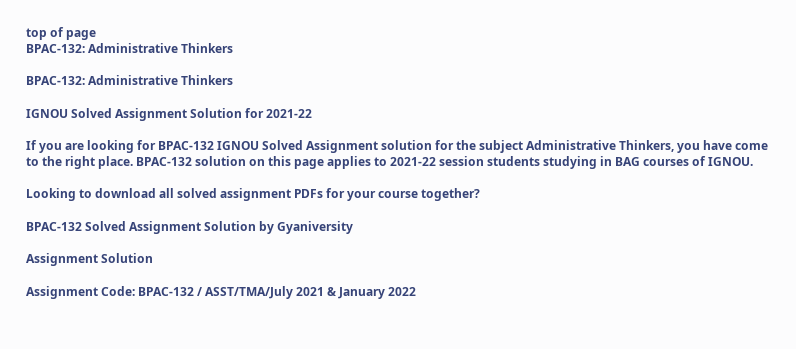top of page
BPAC-132: Administrative Thinkers

BPAC-132: Administrative Thinkers

IGNOU Solved Assignment Solution for 2021-22

If you are looking for BPAC-132 IGNOU Solved Assignment solution for the subject Administrative Thinkers, you have come to the right place. BPAC-132 solution on this page applies to 2021-22 session students studying in BAG courses of IGNOU.

Looking to download all solved assignment PDFs for your course together?

BPAC-132 Solved Assignment Solution by Gyaniversity

Assignment Solution

Assignment Code: BPAC-132 / ASST/TMA/July 2021 & January 2022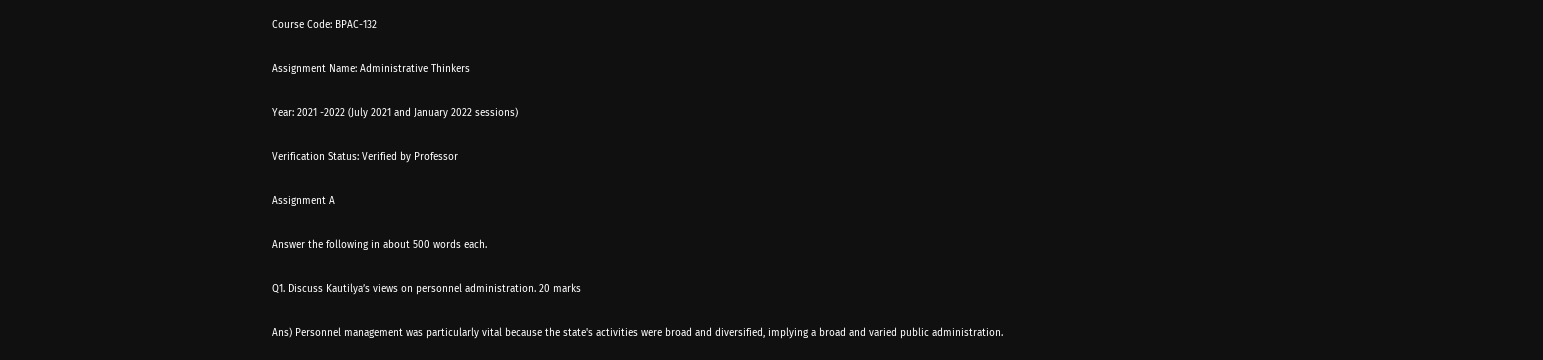Course Code: BPAC-132

Assignment Name: Administrative Thinkers

Year: 2021 -2022 (July 2021 and January 2022 sessions)

Verification Status: Verified by Professor

Assignment A

Answer the following in about 500 words each.

Q1. Discuss Kautilya’s views on personnel administration. 20 marks

Ans) Personnel management was particularly vital because the state's activities were broad and diversified, implying a broad and varied public administration.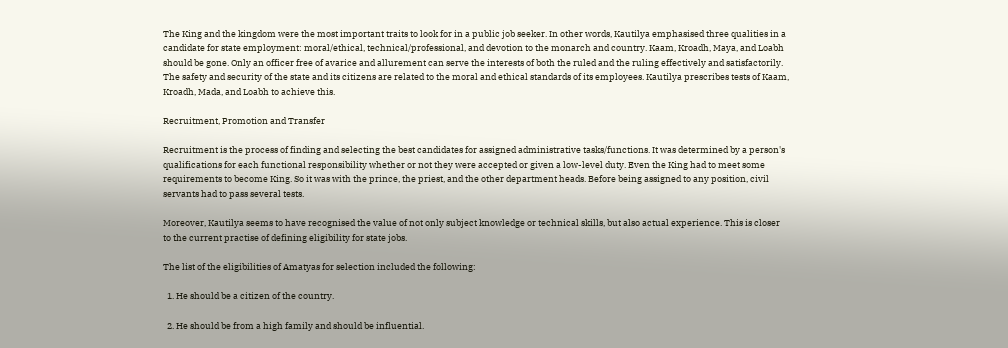The King and the kingdom were the most important traits to look for in a public job seeker. In other words, Kautilya emphasised three qualities in a candidate for state employment: moral/ethical, technical/professional, and devotion to the monarch and country. Kaam, Kroadh, Maya, and Loabh should be gone. Only an officer free of avarice and allurement can serve the interests of both the ruled and the ruling effectively and satisfactorily. The safety and security of the state and its citizens are related to the moral and ethical standards of its employees. Kautilya prescribes tests of Kaam, Kroadh, Mada, and Loabh to achieve this.

Recruitment, Promotion and Transfer

Recruitment is the process of finding and selecting the best candidates for assigned administrative tasks/functions. It was determined by a person's qualifications for each functional responsibility whether or not they were accepted or given a low-level duty. Even the King had to meet some requirements to become King. So it was with the prince, the priest, and the other department heads. Before being assigned to any position, civil servants had to pass several tests.

Moreover, Kautilya seems to have recognised the value of not only subject knowledge or technical skills, but also actual experience. This is closer to the current practise of defining eligibility for state jobs.

The list of the eligibilities of Amatyas for selection included the following:

  1. He should be a citizen of the country.

  2. He should be from a high family and should be influential.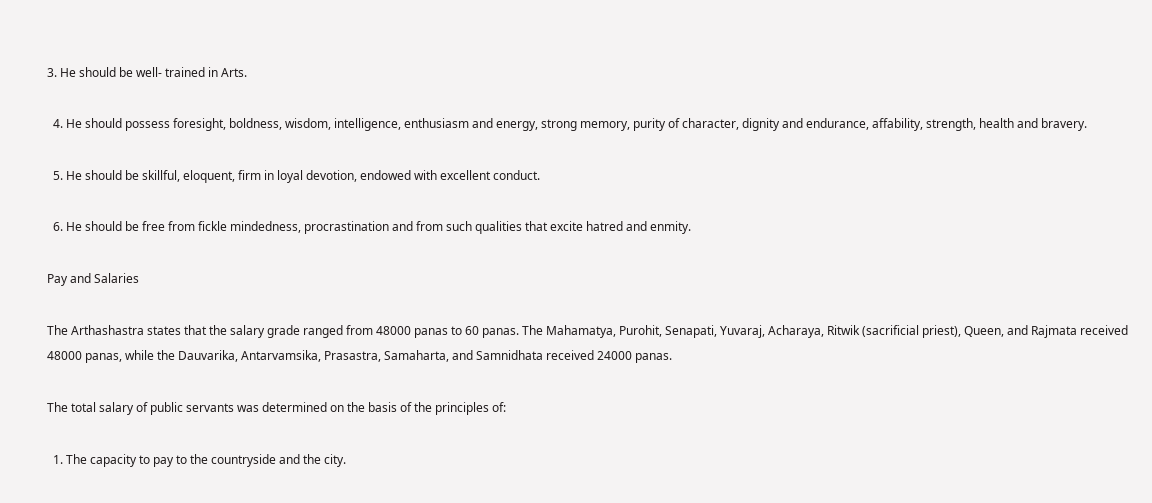3. He should be well- trained in Arts.

  4. He should possess foresight, boldness, wisdom, intelligence, enthusiasm and energy, strong memory, purity of character, dignity and endurance, affability, strength, health and bravery.

  5. He should be skillful, eloquent, firm in loyal devotion, endowed with excellent conduct.

  6. He should be free from fickle mindedness, procrastination and from such qualities that excite hatred and enmity.

Pay and Salaries

The Arthashastra states that the salary grade ranged from 48000 panas to 60 panas. The Mahamatya, Purohit, Senapati, Yuvaraj, Acharaya, Ritwik (sacrificial priest), Queen, and Rajmata received 48000 panas, while the Dauvarika, Antarvamsika, Prasastra, Samaharta, and Samnidhata received 24000 panas.

The total salary of public servants was determined on the basis of the principles of:

  1. The capacity to pay to the countryside and the city.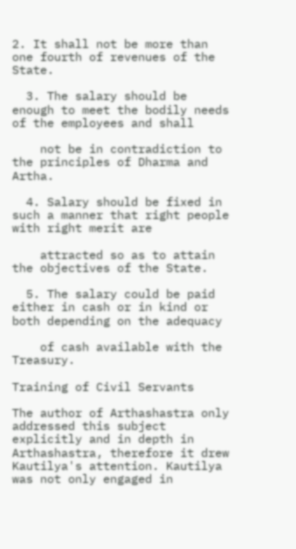2. It shall not be more than one fourth of revenues of the State.

  3. The salary should be enough to meet the bodily needs of the employees and shall

    not be in contradiction to the principles of Dharma and Artha.

  4. Salary should be fixed in such a manner that right people with right merit are

    attracted so as to attain the objectives of the State.

  5. The salary could be paid either in cash or in kind or both depending on the adequacy

    of cash available with the Treasury.

Training of Civil Servants

The author of Arthashastra only addressed this subject explicitly and in depth in Arthashastra, therefore it drew Kautilya's attention. Kautilya was not only engaged in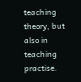teaching theory, but also in teaching practise.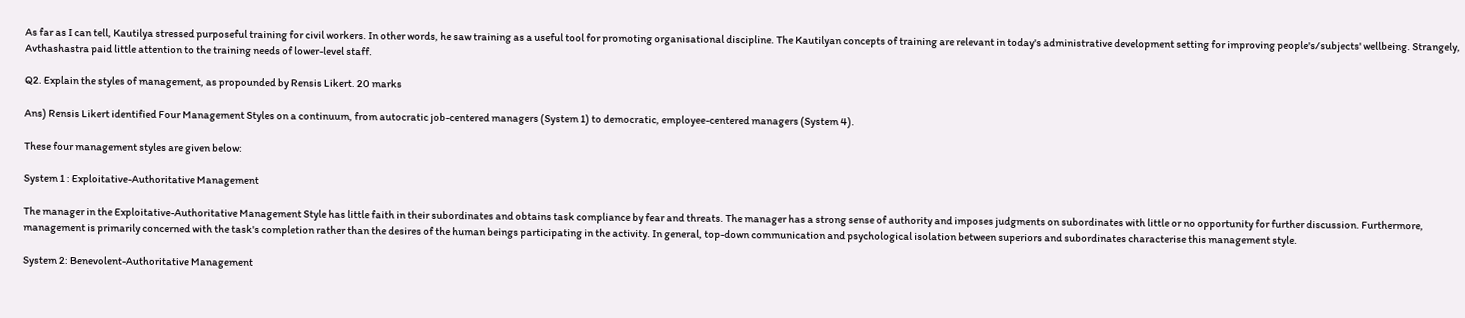As far as I can tell, Kautilya stressed purposeful training for civil workers. In other words, he saw training as a useful tool for promoting organisational discipline. The Kautilyan concepts of training are relevant in today's administrative development setting for improving people's/subjects' wellbeing. Strangely, Avthashastra paid little attention to the training needs of lower-level staff.

Q2. Explain the styles of management, as propounded by Rensis Likert. 20 marks

Ans) Rensis Likert identified Four Management Styles on a continuum, from autocratic job-centered managers (System 1) to democratic, employee-centered managers (System 4).

These four management styles are given below:

System 1 : Exploitative-Authoritative Management

The manager in the Exploitative-Authoritative Management Style has little faith in their subordinates and obtains task compliance by fear and threats. The manager has a strong sense of authority and imposes judgments on subordinates with little or no opportunity for further discussion. Furthermore, management is primarily concerned with the task's completion rather than the desires of the human beings participating in the activity. In general, top-down communication and psychological isolation between superiors and subordinates characterise this management style.

System 2: Benevolent-Authoritative Management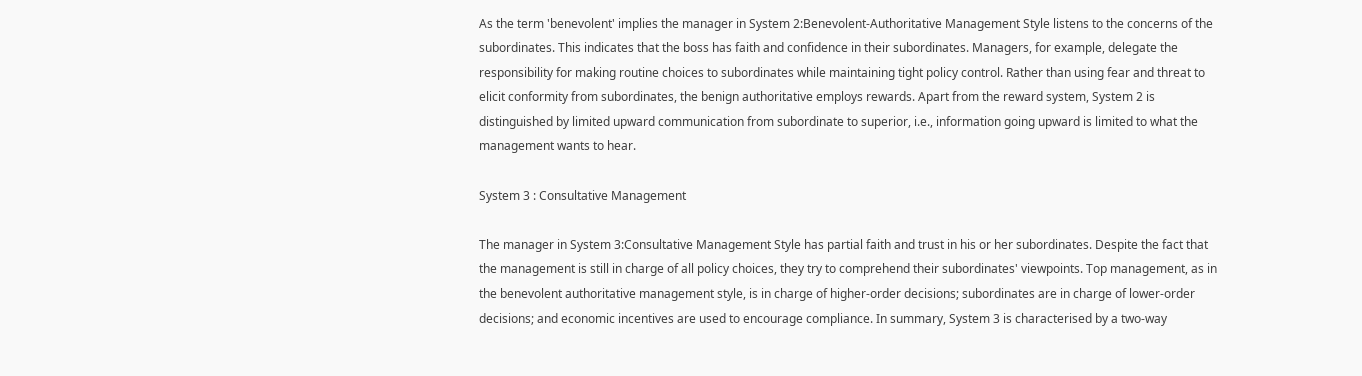As the term 'benevolent' implies the manager in System 2:Benevolent-Authoritative Management Style listens to the concerns of the subordinates. This indicates that the boss has faith and confidence in their subordinates. Managers, for example, delegate the responsibility for making routine choices to subordinates while maintaining tight policy control. Rather than using fear and threat to elicit conformity from subordinates, the benign authoritative employs rewards. Apart from the reward system, System 2 is distinguished by limited upward communication from subordinate to superior, i.e., information going upward is limited to what the management wants to hear.

System 3 : Consultative Management

The manager in System 3:Consultative Management Style has partial faith and trust in his or her subordinates. Despite the fact that the management is still in charge of all policy choices, they try to comprehend their subordinates' viewpoints. Top management, as in the benevolent authoritative management style, is in charge of higher-order decisions; subordinates are in charge of lower-order decisions; and economic incentives are used to encourage compliance. In summary, System 3 is characterised by a two-way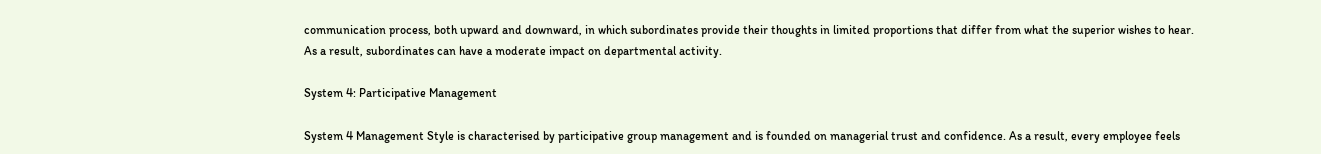communication process, both upward and downward, in which subordinates provide their thoughts in limited proportions that differ from what the superior wishes to hear. As a result, subordinates can have a moderate impact on departmental activity.

System 4: Participative Management

System 4 Management Style is characterised by participative group management and is founded on managerial trust and confidence. As a result, every employee feels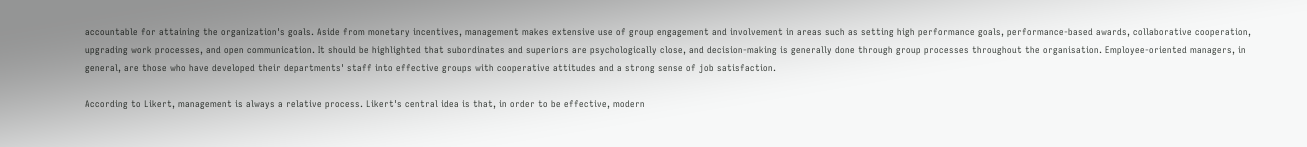accountable for attaining the organization's goals. Aside from monetary incentives, management makes extensive use of group engagement and involvement in areas such as setting high performance goals, performance-based awards, collaborative cooperation, upgrading work processes, and open communication. It should be highlighted that subordinates and superiors are psychologically close, and decision-making is generally done through group processes throughout the organisation. Employee-oriented managers, in general, are those who have developed their departments' staff into effective groups with cooperative attitudes and a strong sense of job satisfaction.

According to Likert, management is always a relative process. Likert's central idea is that, in order to be effective, modern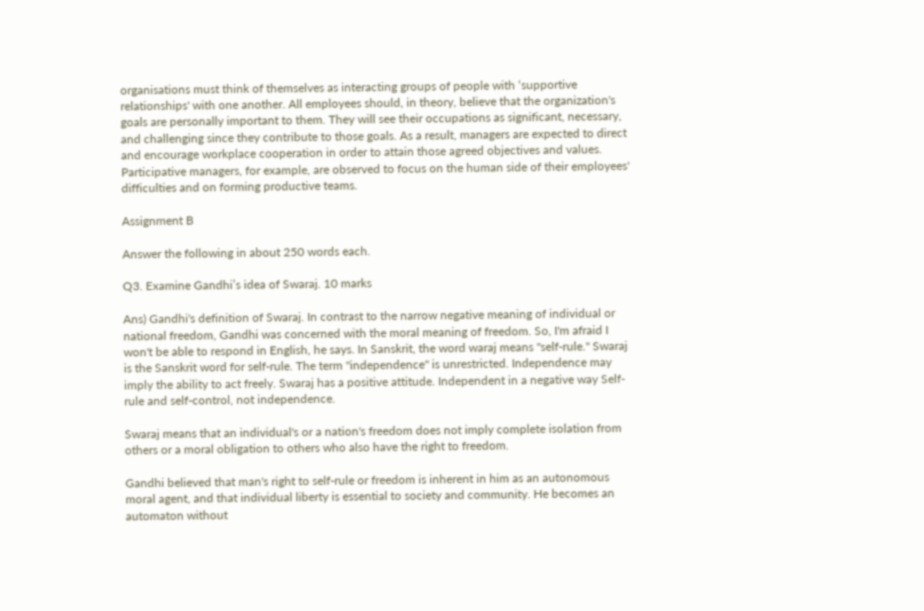organisations must think of themselves as interacting groups of people with ‘supportive relationships' with one another. All employees should, in theory, believe that the organization's goals are personally important to them. They will see their occupations as significant, necessary, and challenging since they contribute to those goals. As a result, managers are expected to direct and encourage workplace cooperation in order to attain those agreed objectives and values. Participative managers, for example, are observed to focus on the human side of their employees' difficulties and on forming productive teams.

Assignment B

Answer the following in about 250 words each.

Q3. Examine Gandhi’s idea of Swaraj. 10 marks

Ans) Gandhi's definition of Swaraj. In contrast to the narrow negative meaning of individual or national freedom, Gandhi was concerned with the moral meaning of freedom. So, I'm afraid I won't be able to respond in English, he says. In Sanskrit, the word waraj means "self-rule." Swaraj is the Sanskrit word for self-rule. The term "independence" is unrestricted. Independence may imply the ability to act freely. Swaraj has a positive attitude. Independent in a negative way Self-rule and self-control, not independence.

Swaraj means that an individual's or a nation's freedom does not imply complete isolation from others or a moral obligation to others who also have the right to freedom.

Gandhi believed that man's right to self-rule or freedom is inherent in him as an autonomous moral agent, and that individual liberty is essential to society and community. He becomes an automaton without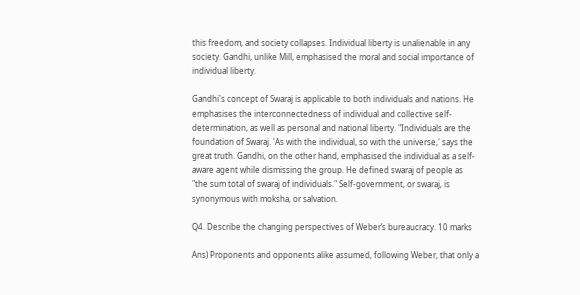this freedom, and society collapses. Individual liberty is unalienable in any society. Gandhi, unlike Mill, emphasised the moral and social importance of individual liberty.

Gandhi's concept of Swaraj is applicable to both individuals and nations. He emphasises the interconnectedness of individual and collective self-determination, as well as personal and national liberty. "Individuals are the foundation of Swaraj. 'As with the individual, so with the universe,' says the great truth. Gandhi, on the other hand, emphasised the individual as a self-aware agent while dismissing the group. He defined swaraj of people as "the sum total of swaraj of individuals." Self-government, or swaraj, is synonymous with moksha, or salvation.

Q4. Describe the changing perspectives of Weber’s bureaucracy. 10 marks

Ans) Proponents and opponents alike assumed, following Weber, that only a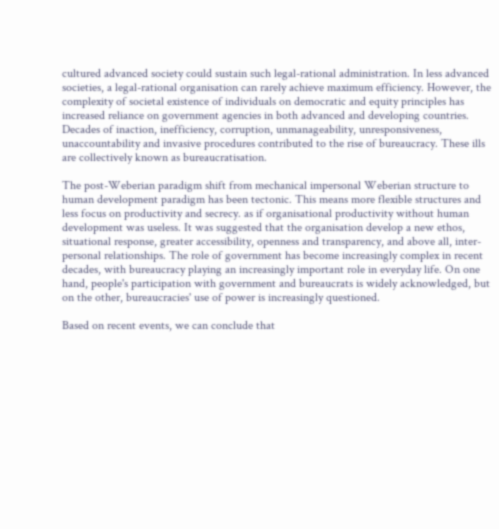cultured advanced society could sustain such legal-rational administration. In less advanced societies, a legal-rational organisation can rarely achieve maximum efficiency. However, the complexity of societal existence of individuals on democratic and equity principles has increased reliance on government agencies in both advanced and developing countries. Decades of inaction, inefficiency, corruption, unmanageability, unresponsiveness, unaccountability and invasive procedures contributed to the rise of bureaucracy. These ills are collectively known as bureaucratisation.

The post-Weberian paradigm shift from mechanical impersonal Weberian structure to human development paradigm has been tectonic. This means more flexible structures and less focus on productivity and secrecy. as if organisational productivity without human development was useless. It was suggested that the organisation develop a new ethos, situational response, greater accessibility, openness and transparency, and above all, inter-personal relationships. The role of government has become increasingly complex in recent decades, with bureaucracy playing an increasingly important role in everyday life. On one hand, people's participation with government and bureaucrats is widely acknowledged, but on the other, bureaucracies' use of power is increasingly questioned.

Based on recent events, we can conclude that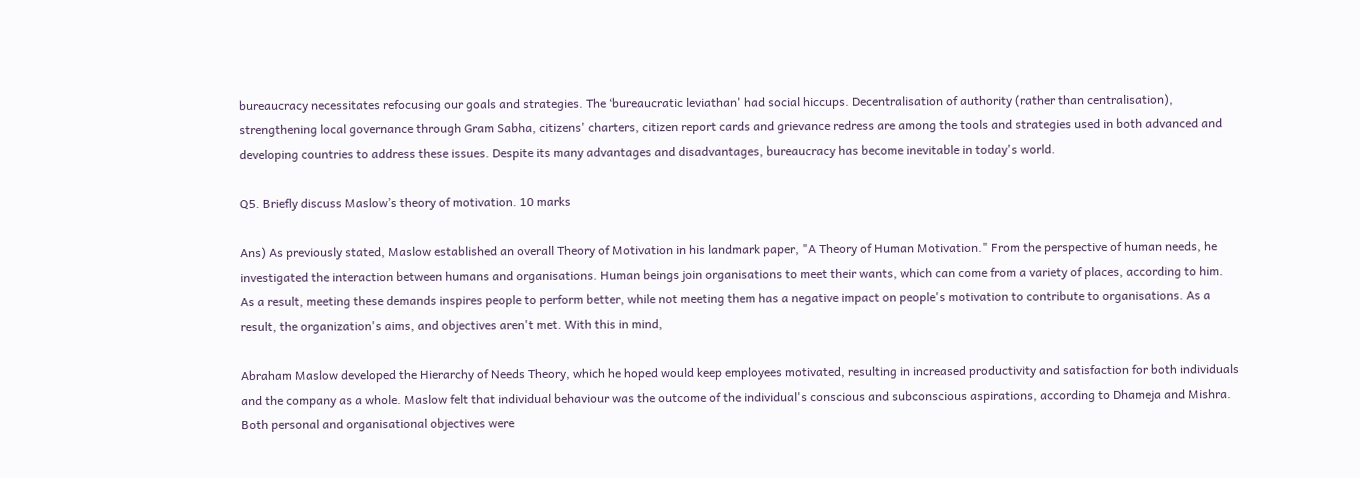bureaucracy necessitates refocusing our goals and strategies. The ‘bureaucratic leviathan' had social hiccups. Decentralisation of authority (rather than centralisation), strengthening local governance through Gram Sabha, citizens' charters, citizen report cards and grievance redress are among the tools and strategies used in both advanced and developing countries to address these issues. Despite its many advantages and disadvantages, bureaucracy has become inevitable in today's world.

Q5. Briefly discuss Maslow’s theory of motivation. 10 marks

Ans) As previously stated, Maslow established an overall Theory of Motivation in his landmark paper, "A Theory of Human Motivation." From the perspective of human needs, he investigated the interaction between humans and organisations. Human beings join organisations to meet their wants, which can come from a variety of places, according to him. As a result, meeting these demands inspires people to perform better, while not meeting them has a negative impact on people's motivation to contribute to organisations. As a result, the organization's aims, and objectives aren't met. With this in mind,

Abraham Maslow developed the Hierarchy of Needs Theory, which he hoped would keep employees motivated, resulting in increased productivity and satisfaction for both individuals and the company as a whole. Maslow felt that individual behaviour was the outcome of the individual's conscious and subconscious aspirations, according to Dhameja and Mishra. Both personal and organisational objectives were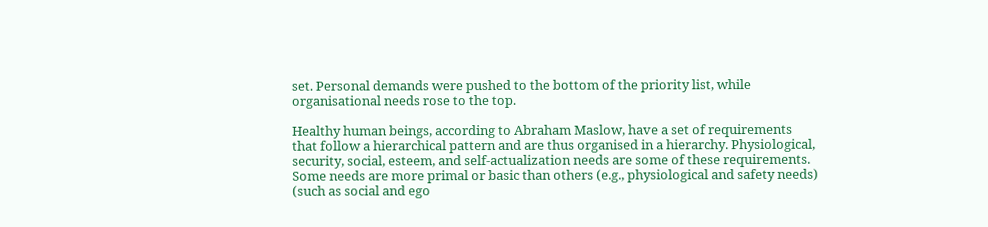set. Personal demands were pushed to the bottom of the priority list, while organisational needs rose to the top.

Healthy human beings, according to Abraham Maslow, have a set of requirements that follow a hierarchical pattern and are thus organised in a hierarchy. Physiological, security, social, esteem, and self-actualization needs are some of these requirements. Some needs are more primal or basic than others (e.g., physiological and safety needs) (such as social and ego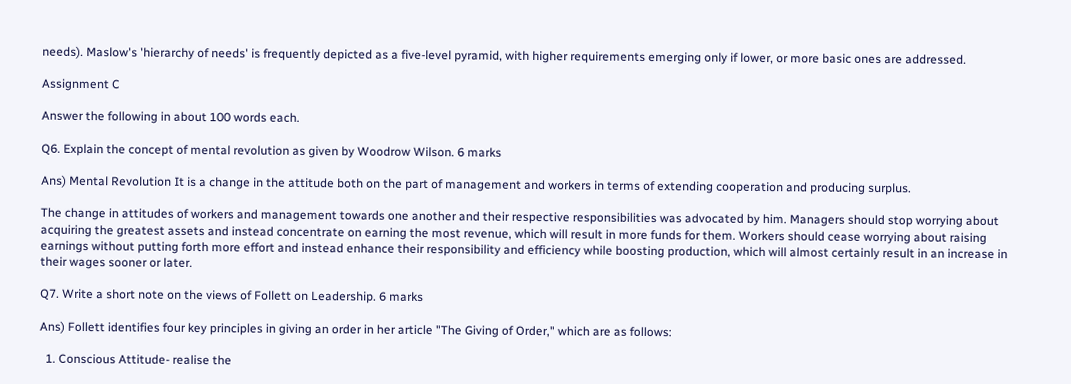needs). Maslow's 'hierarchy of needs' is frequently depicted as a five-level pyramid, with higher requirements emerging only if lower, or more basic ones are addressed.

Assignment C

Answer the following in about 100 words each.

Q6. Explain the concept of mental revolution as given by Woodrow Wilson. 6 marks

Ans) Mental Revolution It is a change in the attitude both on the part of management and workers in terms of extending cooperation and producing surplus.

The change in attitudes of workers and management towards one another and their respective responsibilities was advocated by him. Managers should stop worrying about acquiring the greatest assets and instead concentrate on earning the most revenue, which will result in more funds for them. Workers should cease worrying about raising earnings without putting forth more effort and instead enhance their responsibility and efficiency while boosting production, which will almost certainly result in an increase in their wages sooner or later.

Q7. Write a short note on the views of Follett on Leadership. 6 marks

Ans) Follett identifies four key principles in giving an order in her article "The Giving of Order," which are as follows:

  1. Conscious Attitude- realise the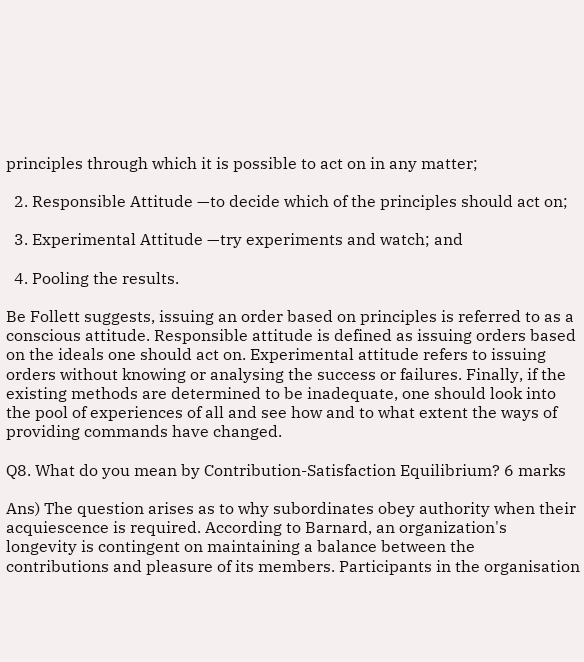principles through which it is possible to act on in any matter;

  2. Responsible Attitude —to decide which of the principles should act on;

  3. Experimental Attitude —try experiments and watch; and

  4. Pooling the results.

Be Follett suggests, issuing an order based on principles is referred to as a conscious attitude. Responsible attitude is defined as issuing orders based on the ideals one should act on. Experimental attitude refers to issuing orders without knowing or analysing the success or failures. Finally, if the existing methods are determined to be inadequate, one should look into the pool of experiences of all and see how and to what extent the ways of providing commands have changed.

Q8. What do you mean by Contribution-Satisfaction Equilibrium? 6 marks

Ans) The question arises as to why subordinates obey authority when their acquiescence is required. According to Barnard, an organization's longevity is contingent on maintaining a balance between the contributions and pleasure of its members. Participants in the organisation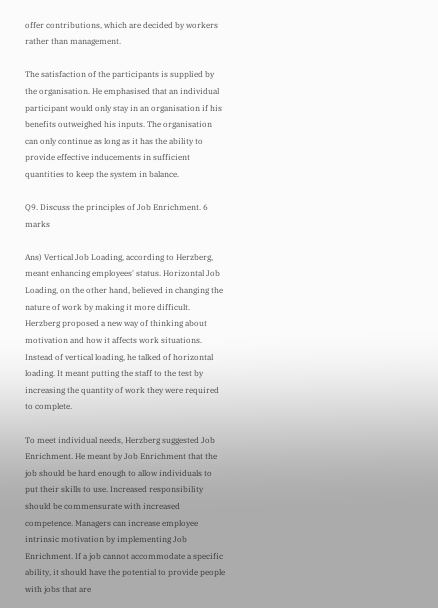offer contributions, which are decided by workers rather than management.

The satisfaction of the participants is supplied by the organisation. He emphasised that an individual participant would only stay in an organisation if his benefits outweighed his inputs. The organisation can only continue as long as it has the ability to provide effective inducements in sufficient quantities to keep the system in balance.

Q9. Discuss the principles of Job Enrichment. 6 marks

Ans) Vertical Job Loading, according to Herzberg, meant enhancing employees' status. Horizontal Job Loading, on the other hand, believed in changing the nature of work by making it more difficult. Herzberg proposed a new way of thinking about motivation and how it affects work situations. Instead of vertical loading, he talked of horizontal loading. It meant putting the staff to the test by increasing the quantity of work they were required to complete.

To meet individual needs, Herzberg suggested Job Enrichment. He meant by Job Enrichment that the job should be hard enough to allow individuals to put their skills to use. Increased responsibility should be commensurate with increased competence. Managers can increase employee intrinsic motivation by implementing Job Enrichment. If a job cannot accommodate a specific ability, it should have the potential to provide people with jobs that are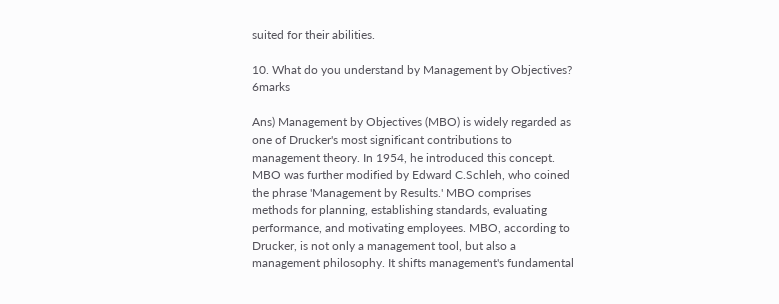suited for their abilities.

10. What do you understand by Management by Objectives? 6marks

Ans) Management by Objectives (MBO) is widely regarded as one of Drucker's most significant contributions to management theory. In 1954, he introduced this concept. MBO was further modified by Edward C.Schleh, who coined the phrase 'Management by Results.' MBO comprises methods for planning, establishing standards, evaluating performance, and motivating employees. MBO, according to Drucker, is not only a management tool, but also a management philosophy. It shifts management's fundamental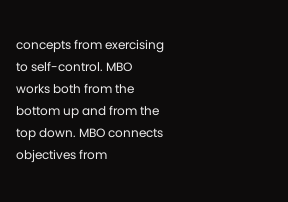concepts from exercising to self-control. MBO works both from the bottom up and from the top down. MBO connects objectives from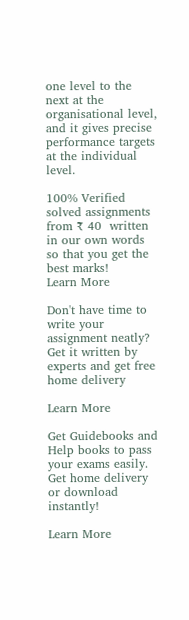one level to the next at the organisational level, and it gives precise performance targets at the individual level.

100% Verified solved assignments from ₹ 40  written in our own words so that you get the best marks!
Learn More

Don't have time to write your assignment neatly? Get it written by experts and get free home delivery

Learn More

Get Guidebooks and Help books to pass your exams easily. Get home delivery or download instantly!

Learn More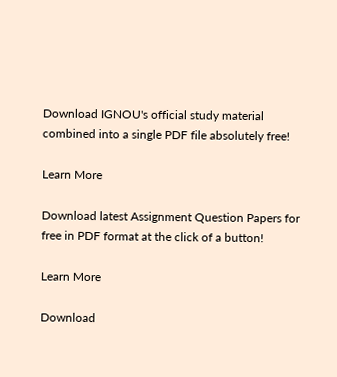Download IGNOU's official study material combined into a single PDF file absolutely free!

Learn More

Download latest Assignment Question Papers for free in PDF format at the click of a button!

Learn More

Download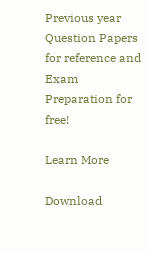Previous year Question Papers for reference and Exam Preparation for free!

Learn More

Download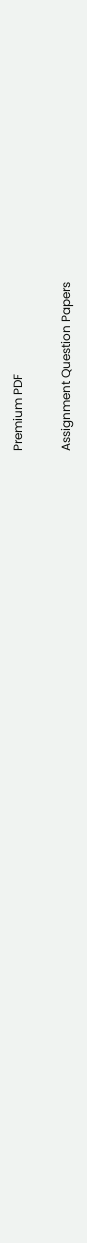Premium PDF

Assignment Question Papers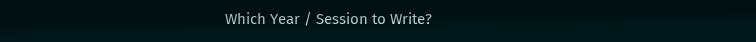Which Year / Session to Write?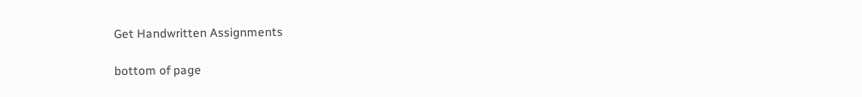Get Handwritten Assignments

bottom of page